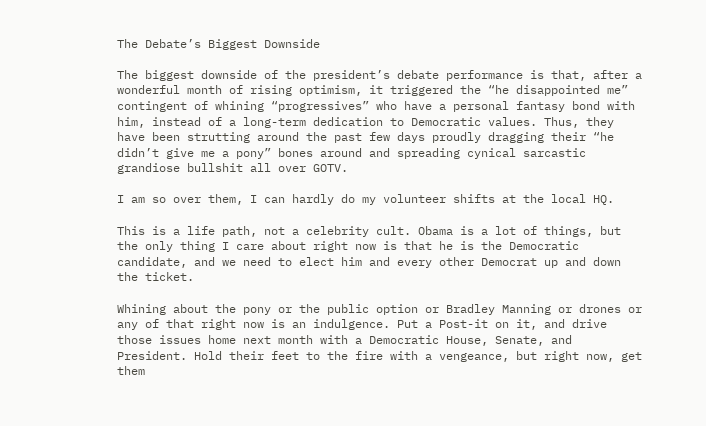The Debate’s Biggest Downside

The biggest downside of the president’s debate performance is that, after a wonderful month of rising optimism, it triggered the “he disappointed me” contingent of whining “progressives” who have a personal fantasy bond with him, instead of a long-term dedication to Democratic values. Thus, they have been strutting around the past few days proudly dragging their “he didn’t give me a pony” bones around and spreading cynical sarcastic grandiose bullshit all over GOTV.

I am so over them, I can hardly do my volunteer shifts at the local HQ.

This is a life path, not a celebrity cult. Obama is a lot of things, but the only thing I care about right now is that he is the Democratic candidate, and we need to elect him and every other Democrat up and down the ticket.

Whining about the pony or the public option or Bradley Manning or drones or any of that right now is an indulgence. Put a Post-it on it, and drive those issues home next month with a Democratic House, Senate, and President. Hold their feet to the fire with a vengeance, but right now, get them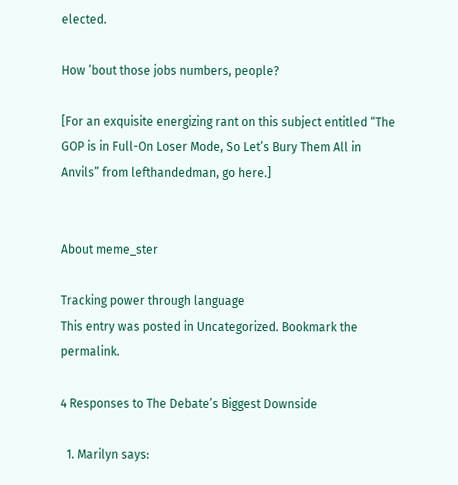elected.

How ’bout those jobs numbers, people?

[For an exquisite energizing rant on this subject entitled “The GOP is in Full-On Loser Mode, So Let’s Bury Them All in Anvils” from lefthandedman, go here.]


About meme_ster

Tracking power through language
This entry was posted in Uncategorized. Bookmark the permalink.

4 Responses to The Debate’s Biggest Downside

  1. Marilyn says: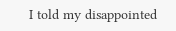I told my disappointed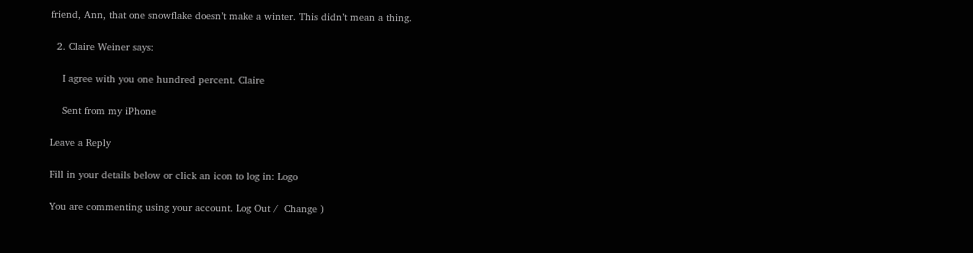friend, Ann, that one snowflake doesn’t make a winter. This didn’t mean a thing.

  2. Claire Weiner says:

    I agree with you one hundred percent. Claire

    Sent from my iPhone

Leave a Reply

Fill in your details below or click an icon to log in: Logo

You are commenting using your account. Log Out /  Change )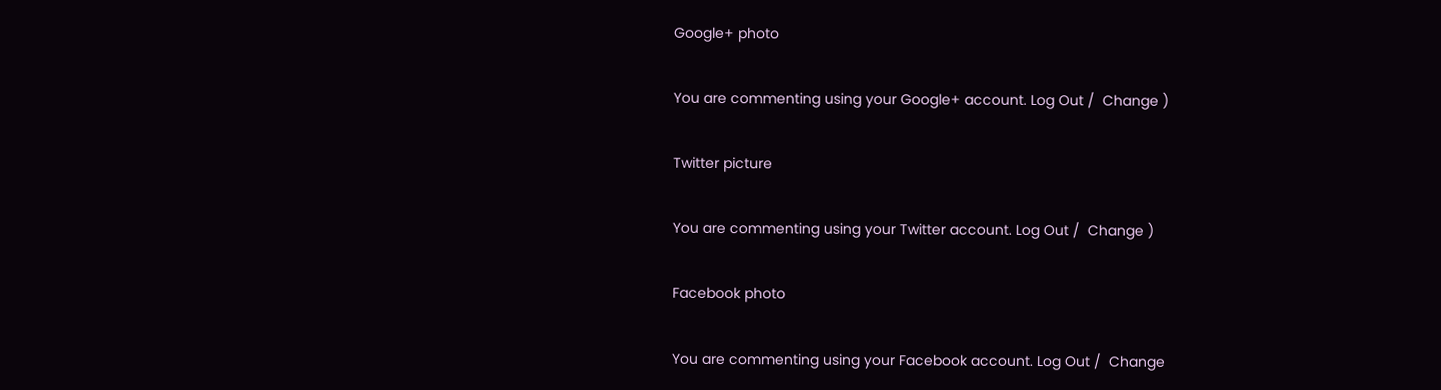Google+ photo

You are commenting using your Google+ account. Log Out /  Change )

Twitter picture

You are commenting using your Twitter account. Log Out /  Change )

Facebook photo

You are commenting using your Facebook account. Log Out /  Change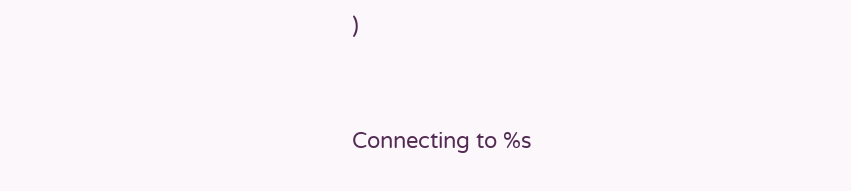)


Connecting to %s